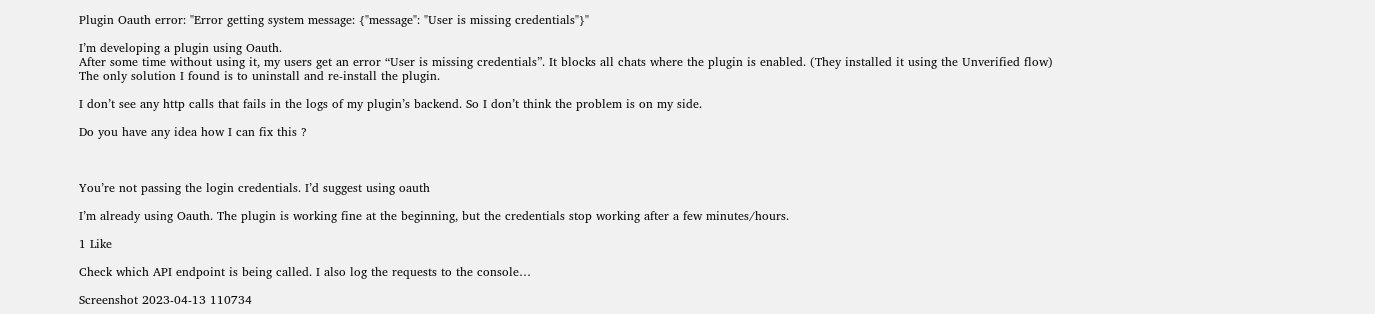Plugin Oauth error: "Error getting system message: {"message": "User is missing credentials"}"

I’m developing a plugin using Oauth.
After some time without using it, my users get an error “User is missing credentials”. It blocks all chats where the plugin is enabled. (They installed it using the Unverified flow)
The only solution I found is to uninstall and re-install the plugin.

I don’t see any http calls that fails in the logs of my plugin’s backend. So I don’t think the problem is on my side.

Do you have any idea how I can fix this ?



You’re not passing the login credentials. I’d suggest using oauth

I’m already using Oauth. The plugin is working fine at the beginning, but the credentials stop working after a few minutes/hours.

1 Like

Check which API endpoint is being called. I also log the requests to the console…

Screenshot 2023-04-13 110734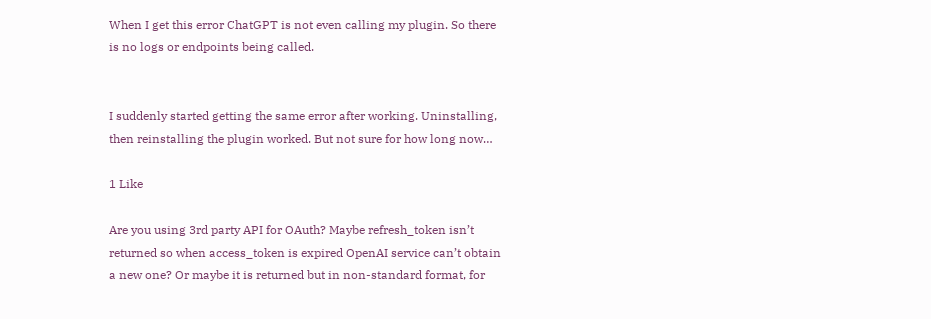When I get this error ChatGPT is not even calling my plugin. So there is no logs or endpoints being called.


I suddenly started getting the same error after working. Uninstalling, then reinstalling the plugin worked. But not sure for how long now…

1 Like

Are you using 3rd party API for OAuth? Maybe refresh_token isn’t returned so when access_token is expired OpenAI service can’t obtain a new one? Or maybe it is returned but in non-standard format, for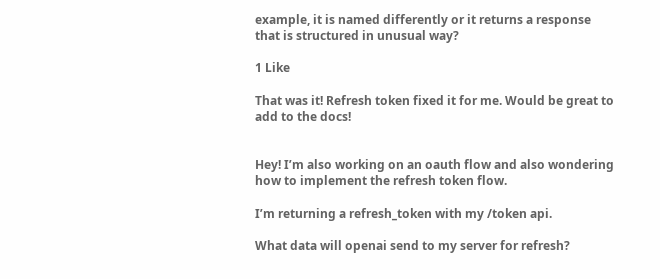example, it is named differently or it returns a response that is structured in unusual way?

1 Like

That was it! Refresh token fixed it for me. Would be great to add to the docs!


Hey! I’m also working on an oauth flow and also wondering how to implement the refresh token flow.

I’m returning a refresh_token with my /token api.

What data will openai send to my server for refresh?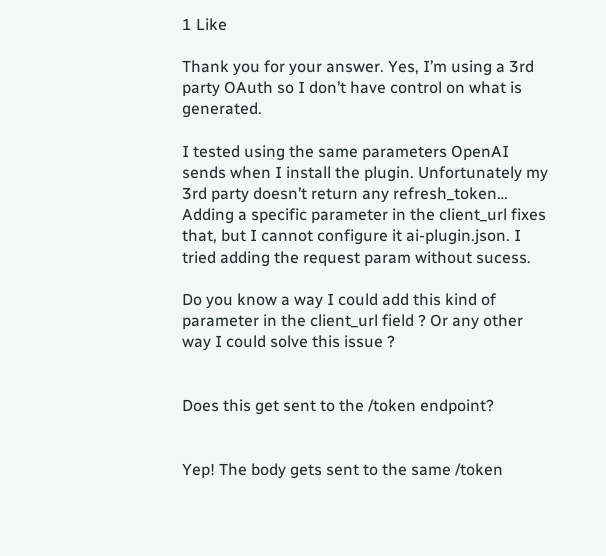1 Like

Thank you for your answer. Yes, I’m using a 3rd party OAuth so I don’t have control on what is generated.

I tested using the same parameters OpenAI sends when I install the plugin. Unfortunately my 3rd party doesn’t return any refresh_token…
Adding a specific parameter in the client_url fixes that, but I cannot configure it ai-plugin.json. I tried adding the request param without sucess.

Do you know a way I could add this kind of parameter in the client_url field ? Or any other way I could solve this issue ?


Does this get sent to the /token endpoint?


Yep! The body gets sent to the same /token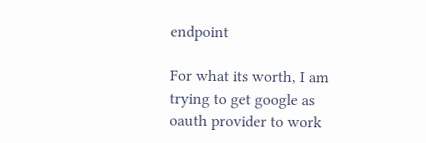endpoint

For what its worth, I am trying to get google as oauth provider to work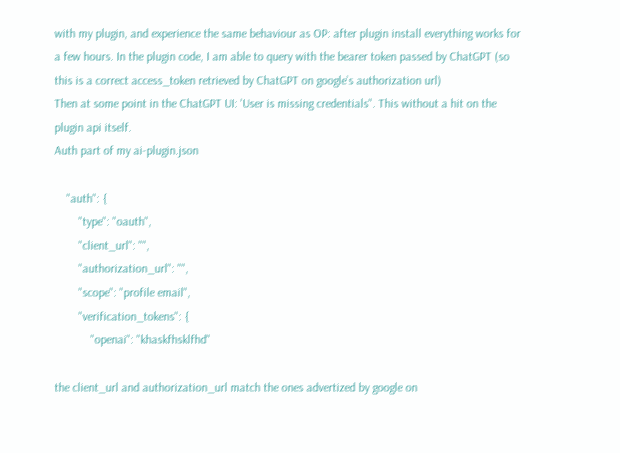with my plugin, and experience the same behaviour as OP: after plugin install everything works for a few hours. In the plugin code, I am able to query with the bearer token passed by ChatGPT (so this is a correct access_token retrieved by ChatGPT on google’s authorization url)
Then at some point in the ChatGPT UI: 'User is missing credentials". This without a hit on the plugin api itself.
Auth part of my ai-plugin.json

    "auth": {
        "type": "oauth",
        "client_url": "",
        "authorization_url": "",
        "scope": "profile email",
        "verification_tokens": {
            "openai": "khaskfhsklfhd"

the client_url and authorization_url match the ones advertized by google on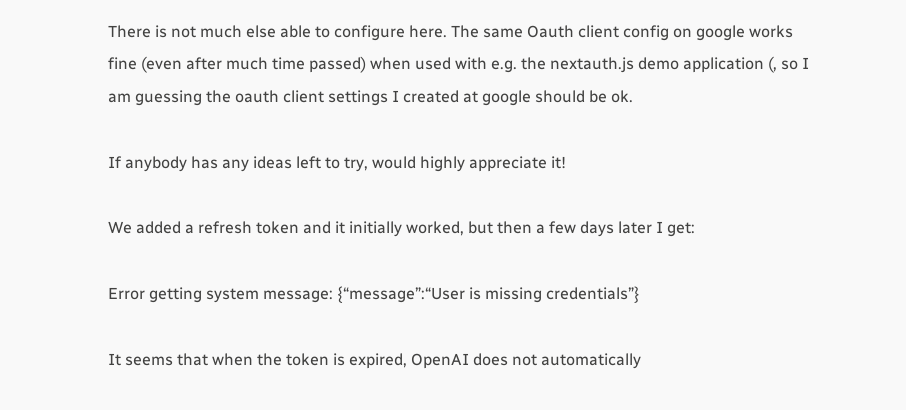There is not much else able to configure here. The same Oauth client config on google works fine (even after much time passed) when used with e.g. the nextauth.js demo application (, so I am guessing the oauth client settings I created at google should be ok.

If anybody has any ideas left to try, would highly appreciate it!

We added a refresh token and it initially worked, but then a few days later I get:

Error getting system message: {“message”:“User is missing credentials”}

It seems that when the token is expired, OpenAI does not automatically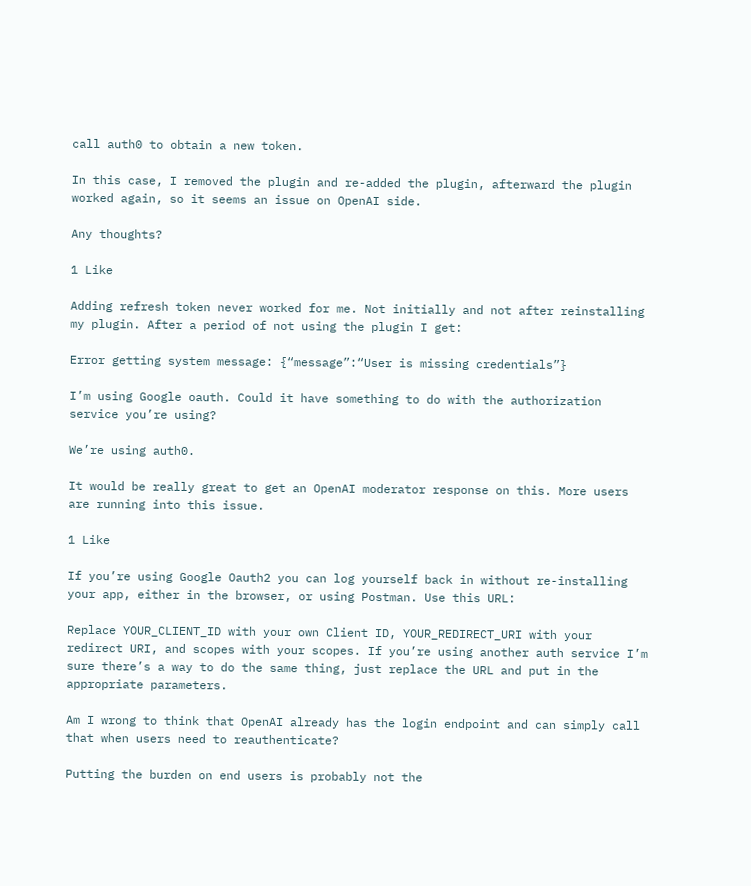call auth0 to obtain a new token.

In this case, I removed the plugin and re-added the plugin, afterward the plugin worked again, so it seems an issue on OpenAI side.

Any thoughts?

1 Like

Adding refresh token never worked for me. Not initially and not after reinstalling my plugin. After a period of not using the plugin I get:

Error getting system message: {“message”:“User is missing credentials”}

I’m using Google oauth. Could it have something to do with the authorization service you’re using?

We’re using auth0.

It would be really great to get an OpenAI moderator response on this. More users are running into this issue.

1 Like

If you’re using Google Oauth2 you can log yourself back in without re-installing your app, either in the browser, or using Postman. Use this URL:

Replace YOUR_CLIENT_ID with your own Client ID, YOUR_REDIRECT_URI with your redirect URI, and scopes with your scopes. If you’re using another auth service I’m sure there’s a way to do the same thing, just replace the URL and put in the appropriate parameters.

Am I wrong to think that OpenAI already has the login endpoint and can simply call that when users need to reauthenticate?

Putting the burden on end users is probably not the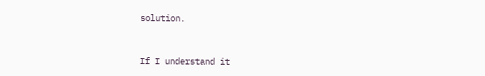solution.


If I understand it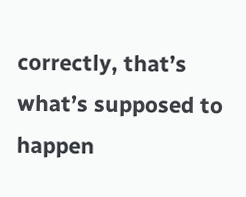correctly, that’s what’s supposed to happen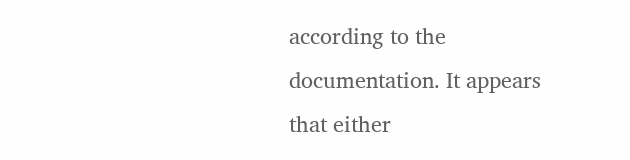according to the documentation. It appears that either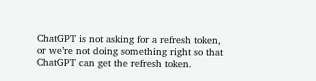ChatGPT is not asking for a refresh token, or we’re not doing something right so that ChatGPT can get the refresh token.